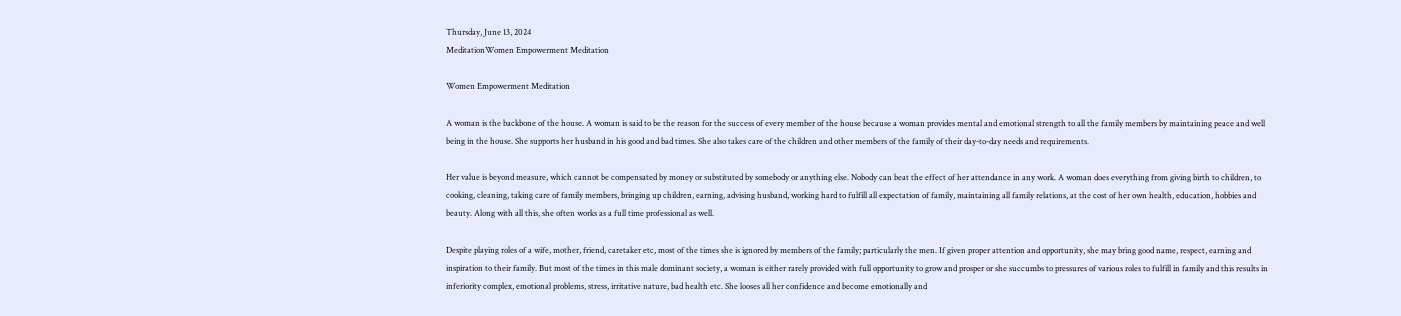Thursday, June 13, 2024
MeditationWomen Empowerment Meditation

Women Empowerment Meditation

A woman is the backbone of the house. A woman is said to be the reason for the success of every member of the house because a woman provides mental and emotional strength to all the family members by maintaining peace and well being in the house. She supports her husband in his good and bad times. She also takes care of the children and other members of the family of their day-to-day needs and requirements.

Her value is beyond measure, which cannot be compensated by money or substituted by somebody or anything else. Nobody can beat the effect of her attendance in any work. A woman does everything from giving birth to children, to cooking, cleaning, taking care of family members, bringing up children, earning, advising husband, working hard to fulfill all expectation of family, maintaining all family relations, at the cost of her own health, education, hobbies and beauty. Along with all this, she often works as a full time professional as well.

Despite playing roles of a wife, mother, friend, caretaker etc, most of the times she is ignored by members of the family; particularly the men. If given proper attention and opportunity, she may bring good name, respect, earning and inspiration to their family. But most of the times in this male dominant society, a woman is either rarely provided with full opportunity to grow and prosper or she succumbs to pressures of various roles to fulfill in family and this results in inferiority complex, emotional problems, stress, irritative nature, bad health etc. She looses all her confidence and become emotionally and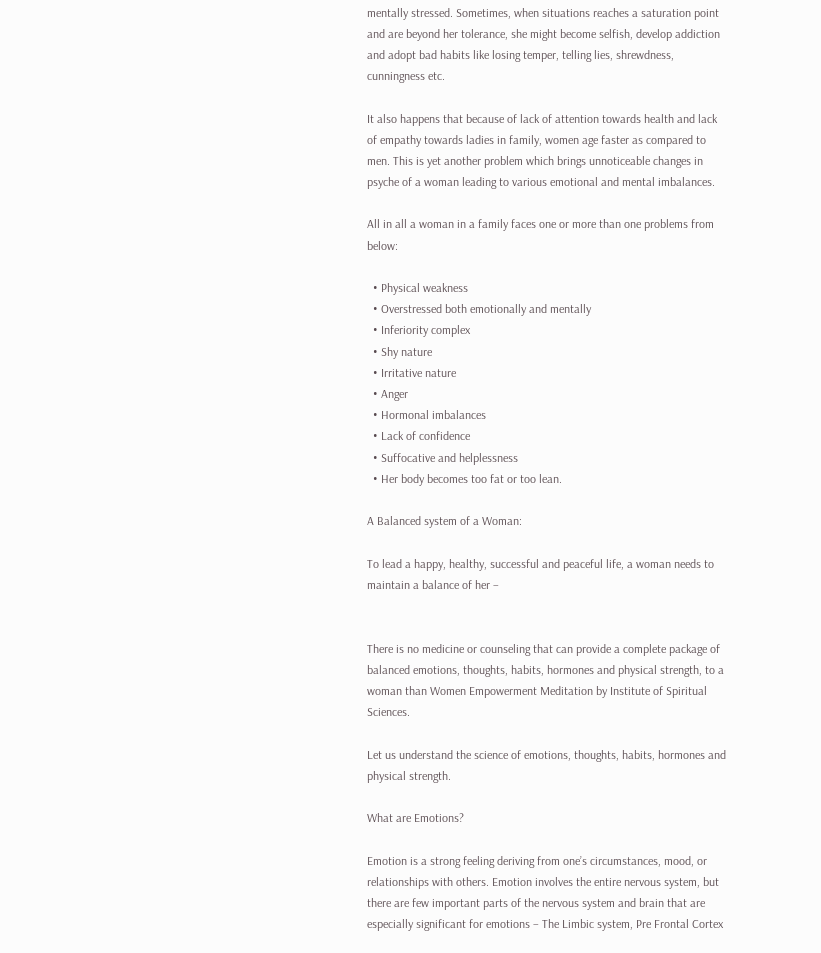mentally stressed. Sometimes, when situations reaches a saturation point and are beyond her tolerance, she might become selfish, develop addiction and adopt bad habits like losing temper, telling lies, shrewdness, cunningness etc.

It also happens that because of lack of attention towards health and lack of empathy towards ladies in family, women age faster as compared to men. This is yet another problem which brings unnoticeable changes in psyche of a woman leading to various emotional and mental imbalances.

All in all a woman in a family faces one or more than one problems from below:

  • Physical weakness
  • Overstressed both emotionally and mentally
  • Inferiority complex
  • Shy nature
  • Irritative nature
  • Anger
  • Hormonal imbalances
  • Lack of confidence
  • Suffocative and helplessness
  • Her body becomes too fat or too lean.

A Balanced system of a Woman:

To lead a happy, healthy, successful and peaceful life, a woman needs to maintain a balance of her –


There is no medicine or counseling that can provide a complete package of balanced emotions, thoughts, habits, hormones and physical strength, to a woman than Women Empowerment Meditation by Institute of Spiritual Sciences.

Let us understand the science of emotions, thoughts, habits, hormones and physical strength.

What are Emotions?

Emotion is a strong feeling deriving from one’s circumstances, mood, or relationships with others. Emotion involves the entire nervous system, but there are few important parts of the nervous system and brain that are especially significant for emotions – The Limbic system, Pre Frontal Cortex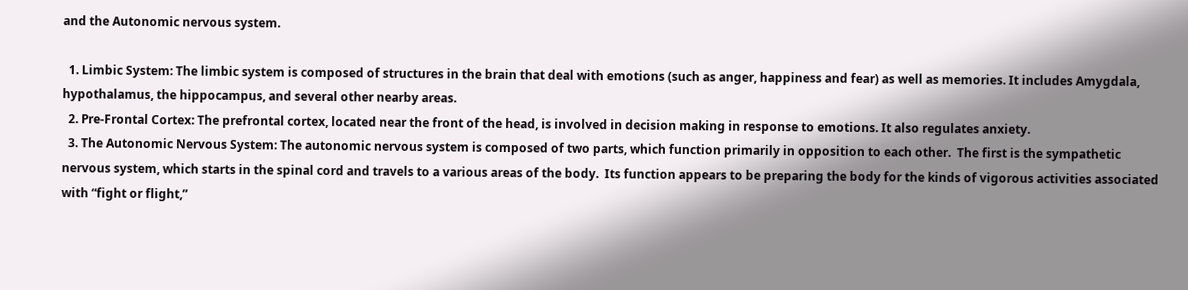and the Autonomic nervous system.

  1. Limbic System: The limbic system is composed of structures in the brain that deal with emotions (such as anger, happiness and fear) as well as memories. It includes Amygdala, hypothalamus, the hippocampus, and several other nearby areas.
  2. Pre-Frontal Cortex: The prefrontal cortex, located near the front of the head, is involved in decision making in response to emotions. It also regulates anxiety.
  3. The Autonomic Nervous System: The autonomic nervous system is composed of two parts, which function primarily in opposition to each other.  The first is the sympathetic nervous system, which starts in the spinal cord and travels to a various areas of the body.  Its function appears to be preparing the body for the kinds of vigorous activities associated with “fight or flight,”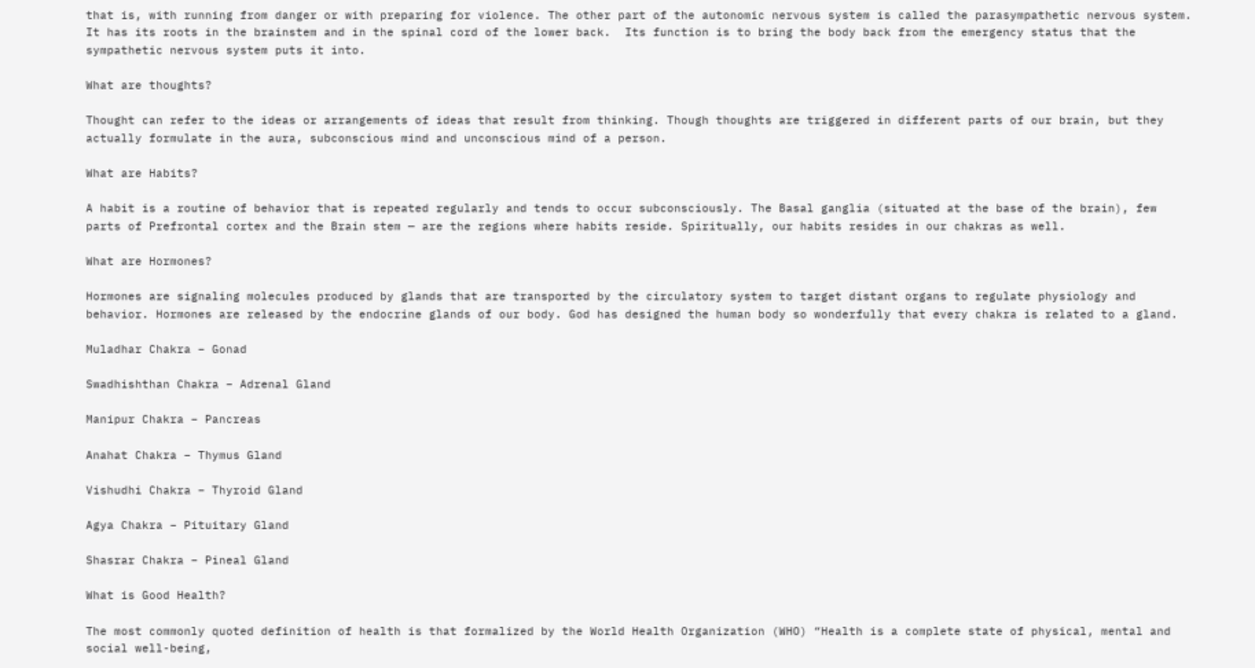that is, with running from danger or with preparing for violence. The other part of the autonomic nervous system is called the parasympathetic nervous system.  It has its roots in the brainstem and in the spinal cord of the lower back.  Its function is to bring the body back from the emergency status that the sympathetic nervous system puts it into.

What are thoughts?

Thought can refer to the ideas or arrangements of ideas that result from thinking. Though thoughts are triggered in different parts of our brain, but they actually formulate in the aura, subconscious mind and unconscious mind of a person.

What are Habits?

A habit is a routine of behavior that is repeated regularly and tends to occur subconsciously. The Basal ganglia (situated at the base of the brain), few parts of Prefrontal cortex and the Brain stem — are the regions where habits reside. Spiritually, our habits resides in our chakras as well.

What are Hormones?

Hormones are signaling molecules produced by glands that are transported by the circulatory system to target distant organs to regulate physiology and behavior. Hormones are released by the endocrine glands of our body. God has designed the human body so wonderfully that every chakra is related to a gland.

Muladhar Chakra – Gonad

Swadhishthan Chakra – Adrenal Gland

Manipur Chakra – Pancreas

Anahat Chakra – Thymus Gland

Vishudhi Chakra – Thyroid Gland

Agya Chakra – Pituitary Gland

Shasrar Chakra – Pineal Gland

What is Good Health?

The most commonly quoted definition of health is that formalized by the World Health Organization (WHO) “Health is a complete state of physical, mental and social well-being,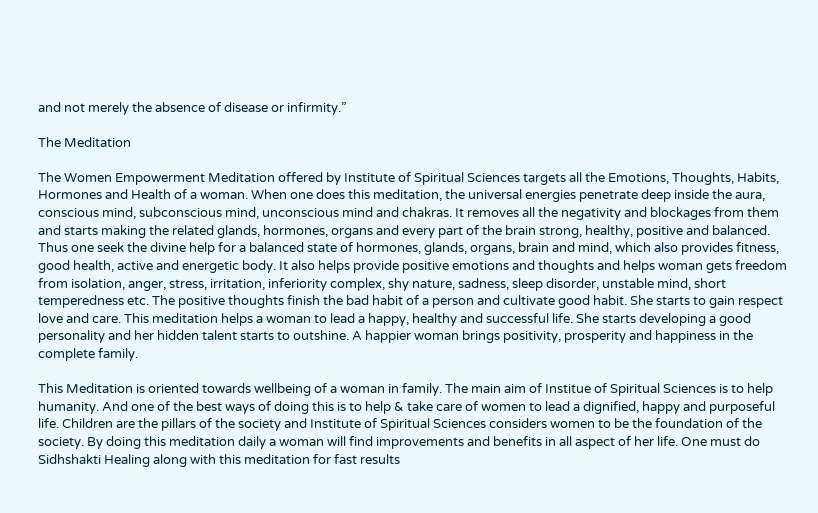and not merely the absence of disease or infirmity.”

The Meditation

The Women Empowerment Meditation offered by Institute of Spiritual Sciences targets all the Emotions, Thoughts, Habits, Hormones and Health of a woman. When one does this meditation, the universal energies penetrate deep inside the aura, conscious mind, subconscious mind, unconscious mind and chakras. It removes all the negativity and blockages from them and starts making the related glands, hormones, organs and every part of the brain strong, healthy, positive and balanced. Thus one seek the divine help for a balanced state of hormones, glands, organs, brain and mind, which also provides fitness, good health, active and energetic body. It also helps provide positive emotions and thoughts and helps woman gets freedom from isolation, anger, stress, irritation, inferiority complex, shy nature, sadness, sleep disorder, unstable mind, short temperedness etc. The positive thoughts finish the bad habit of a person and cultivate good habit. She starts to gain respect love and care. This meditation helps a woman to lead a happy, healthy and successful life. She starts developing a good personality and her hidden talent starts to outshine. A happier woman brings positivity, prosperity and happiness in the complete family.

This Meditation is oriented towards wellbeing of a woman in family. The main aim of Institue of Spiritual Sciences is to help humanity. And one of the best ways of doing this is to help & take care of women to lead a dignified, happy and purposeful life. Children are the pillars of the society and Institute of Spiritual Sciences considers women to be the foundation of the society. By doing this meditation daily a woman will find improvements and benefits in all aspect of her life. One must do Sidhshakti Healing along with this meditation for fast results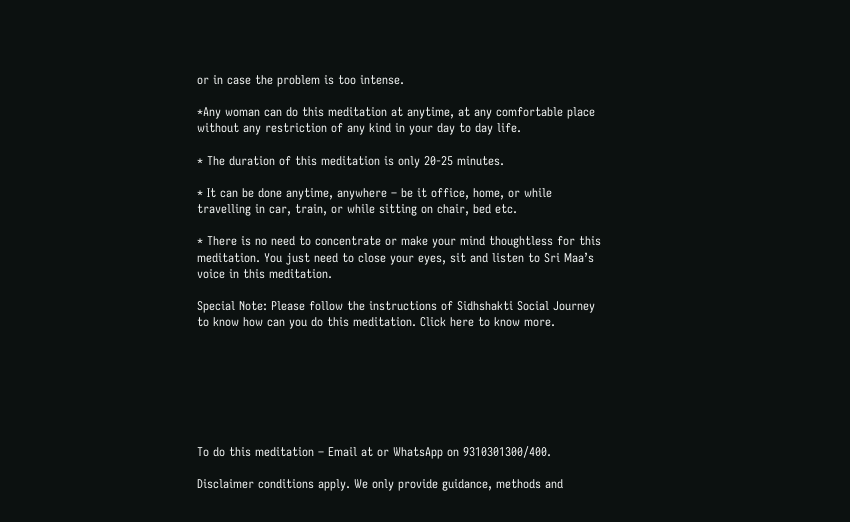or in case the problem is too intense.

*Any woman can do this meditation at anytime, at any comfortable place without any restriction of any kind in your day to day life.

* The duration of this meditation is only 20-25 minutes.

* It can be done anytime, anywhere – be it office, home, or while travelling in car, train, or while sitting on chair, bed etc.

* There is no need to concentrate or make your mind thoughtless for this meditation. You just need to close your eyes, sit and listen to Sri Maa’s voice in this meditation.

Special Note: Please follow the instructions of Sidhshakti Social Journey to know how can you do this meditation. Click here to know more.







To do this meditation – Email at or WhatsApp on 9310301300/400.

Disclaimer conditions apply. We only provide guidance, methods and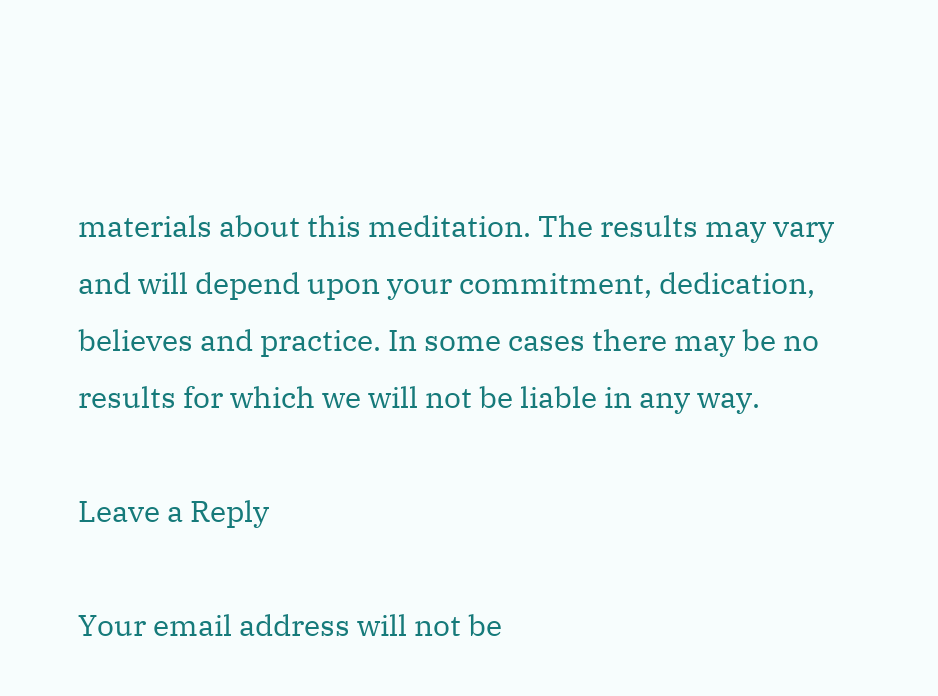materials about this meditation. The results may vary and will depend upon your commitment, dedication, believes and practice. In some cases there may be no results for which we will not be liable in any way.

Leave a Reply

Your email address will not be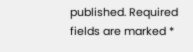published. Required fields are marked *